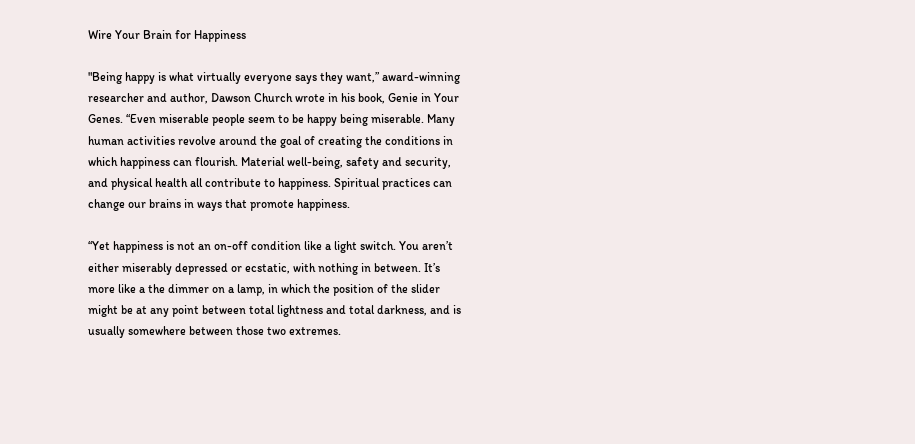Wire Your Brain for Happiness

"Being happy is what virtually everyone says they want,” award-winning researcher and author, Dawson Church wrote in his book, Genie in Your Genes. “Even miserable people seem to be happy being miserable. Many human activities revolve around the goal of creating the conditions in which happiness can flourish. Material well-being, safety and security, and physical health all contribute to happiness. Spiritual practices can change our brains in ways that promote happiness.

“Yet happiness is not an on-off condition like a light switch. You aren’t either miserably depressed or ecstatic, with nothing in between. It’s more like a the dimmer on a lamp, in which the position of the slider might be at any point between total lightness and total darkness, and is usually somewhere between those two extremes.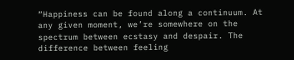“Happiness can be found along a continuum. At any given moment, we’re somewhere on the spectrum between ecstasy and despair. The difference between feeling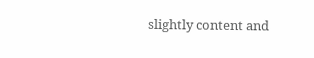slightly content and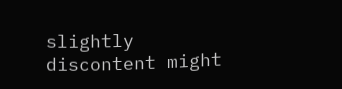slightly discontent might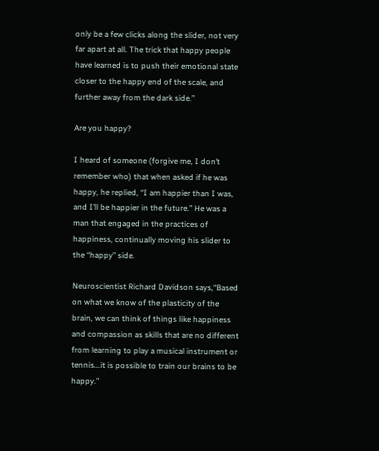only be a few clicks along the slider, not very far apart at all. The trick that happy people have learned is to push their emotional state closer to the happy end of the scale, and further away from the dark side.”

Are you happy?

I heard of someone (forgive me, I don’t remember who) that when asked if he was happy, he replied, “I am happier than I was, and I’ll be happier in the future.” He was a man that engaged in the practices of happiness, continually moving his slider to the “happy” side.

Neuroscientist Richard Davidson says,“Based on what we know of the plasticity of the brain, we can think of things like happiness and compassion as skills that are no different from learning to play a musical instrument or tennis...it is possible to train our brains to be happy.”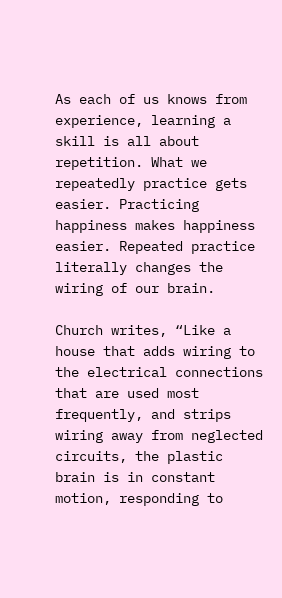As each of us knows from experience, learning a skill is all about repetition. What we repeatedly practice gets easier. Practicing happiness makes happiness easier. Repeated practice literally changes the wiring of our brain.

Church writes, “Like a house that adds wiring to the electrical connections that are used most frequently, and strips wiring away from neglected circuits, the plastic brain is in constant motion, responding to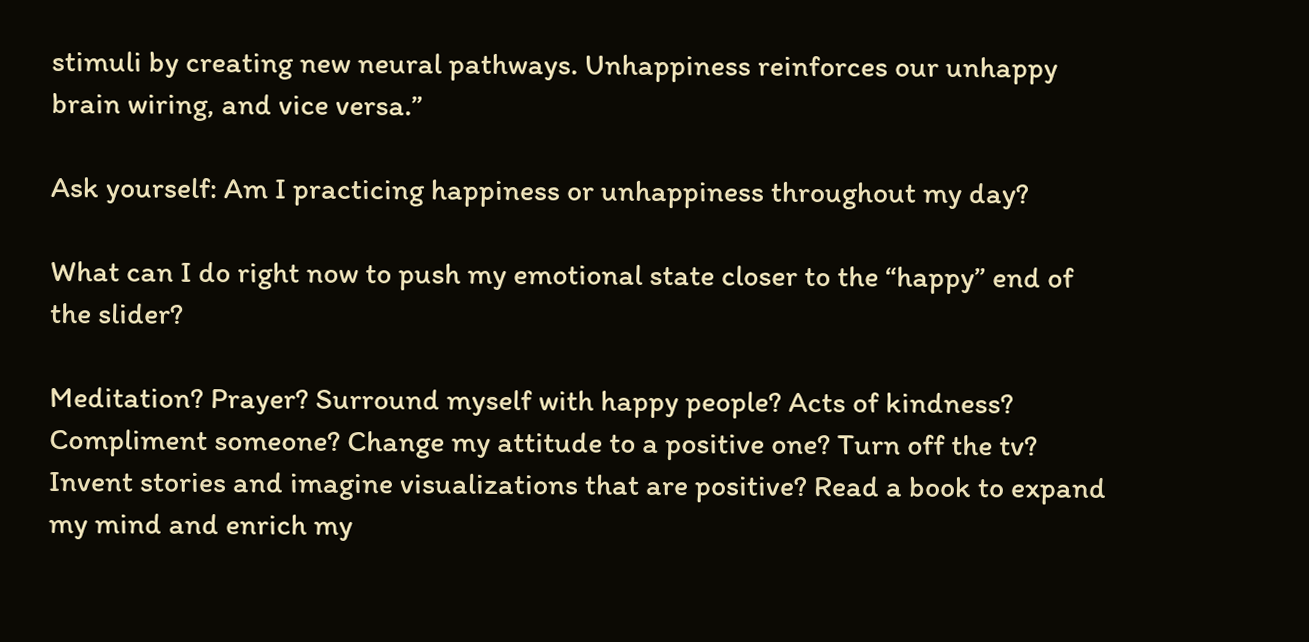stimuli by creating new neural pathways. Unhappiness reinforces our unhappy brain wiring, and vice versa.”

Ask yourself: Am I practicing happiness or unhappiness throughout my day?

What can I do right now to push my emotional state closer to the “happy” end of the slider?

Meditation? Prayer? Surround myself with happy people? Acts of kindness? Compliment someone? Change my attitude to a positive one? Turn off the tv? Invent stories and imagine visualizations that are positive? Read a book to expand my mind and enrich my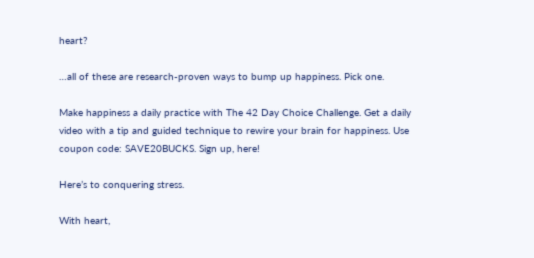heart?

…all of these are research-proven ways to bump up happiness. Pick one.

Make happiness a daily practice with The 42 Day Choice Challenge. Get a daily video with a tip and guided technique to rewire your brain for happiness. Use coupon code: SAVE20BUCKS. Sign up, here!

Here’s to conquering stress.

With heart,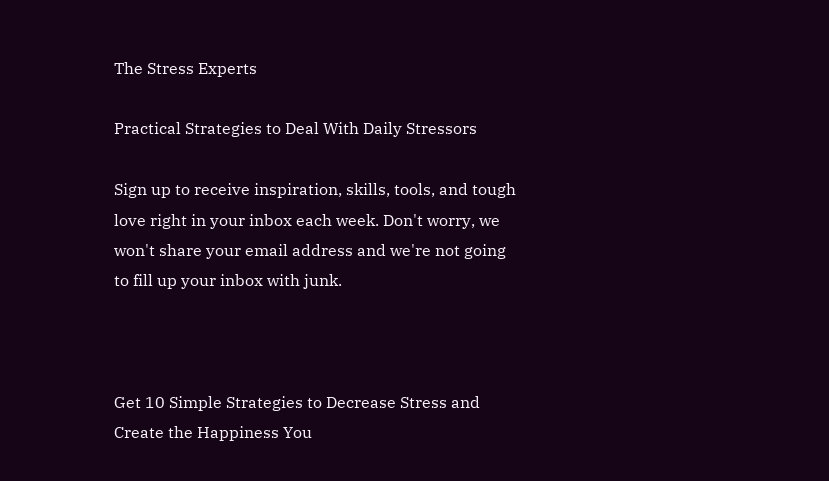The Stress Experts

Practical Strategies to Deal With Daily Stressors

Sign up to receive inspiration, skills, tools, and tough love right in your inbox each week. Don't worry, we won't share your email address and we're not going to fill up your inbox with junk.



Get 10 Simple Strategies to Decrease Stress and Create the Happiness You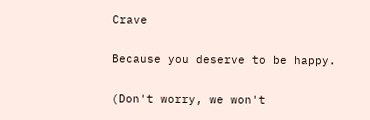Crave

Because you deserve to be happy.

(Don't worry, we won't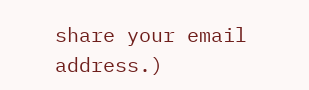share your email address.)